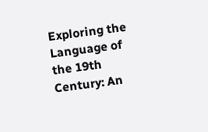Exploring the Language of the 19th Century: An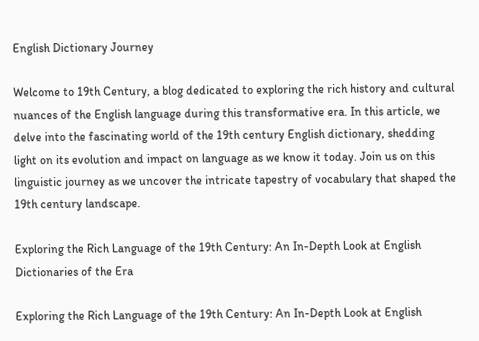English Dictionary Journey

Welcome to 19th Century, a blog dedicated to exploring the rich history and cultural nuances of the English language during this transformative era. In this article, we delve into the fascinating world of the 19th century English dictionary, shedding light on its evolution and impact on language as we know it today. Join us on this linguistic journey as we uncover the intricate tapestry of vocabulary that shaped the 19th century landscape.

Exploring the Rich Language of the 19th Century: An In-Depth Look at English Dictionaries of the Era

Exploring the Rich Language of the 19th Century: An In-Depth Look at English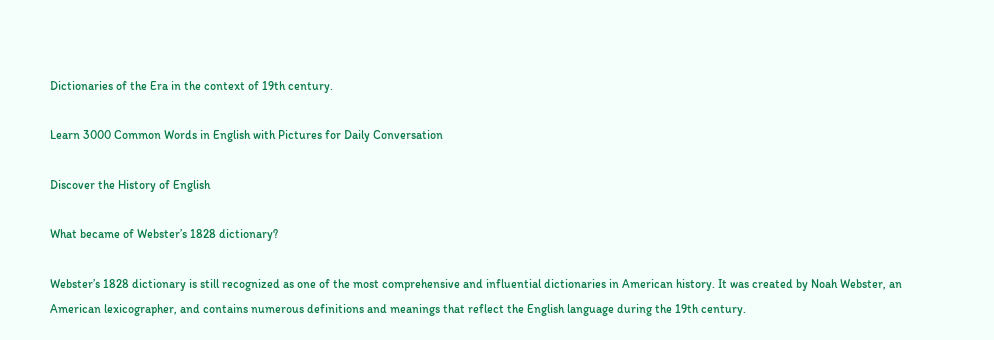Dictionaries of the Era in the context of 19th century.

Learn 3000 Common Words in English with Pictures for Daily Conversation

Discover the History of English

What became of Webster’s 1828 dictionary?

Webster’s 1828 dictionary is still recognized as one of the most comprehensive and influential dictionaries in American history. It was created by Noah Webster, an American lexicographer, and contains numerous definitions and meanings that reflect the English language during the 19th century.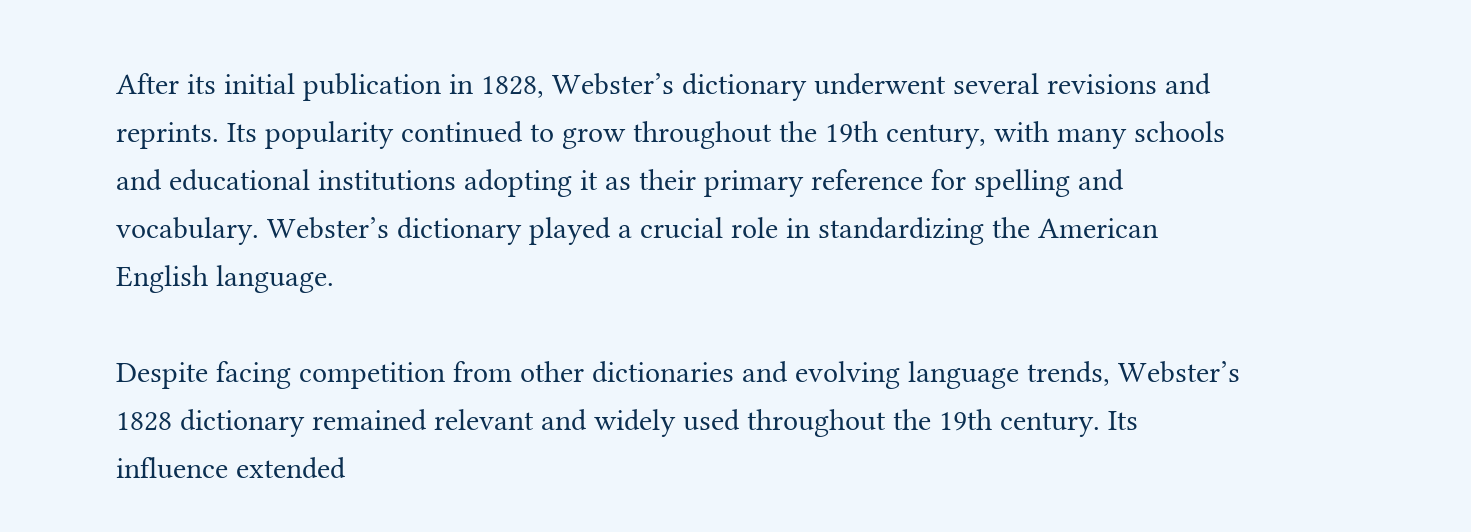After its initial publication in 1828, Webster’s dictionary underwent several revisions and reprints. Its popularity continued to grow throughout the 19th century, with many schools and educational institutions adopting it as their primary reference for spelling and vocabulary. Webster’s dictionary played a crucial role in standardizing the American English language.

Despite facing competition from other dictionaries and evolving language trends, Webster’s 1828 dictionary remained relevant and widely used throughout the 19th century. Its influence extended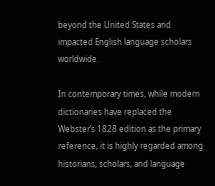beyond the United States and impacted English language scholars worldwide.

In contemporary times, while modern dictionaries have replaced the Webster’s 1828 edition as the primary reference, it is highly regarded among historians, scholars, and language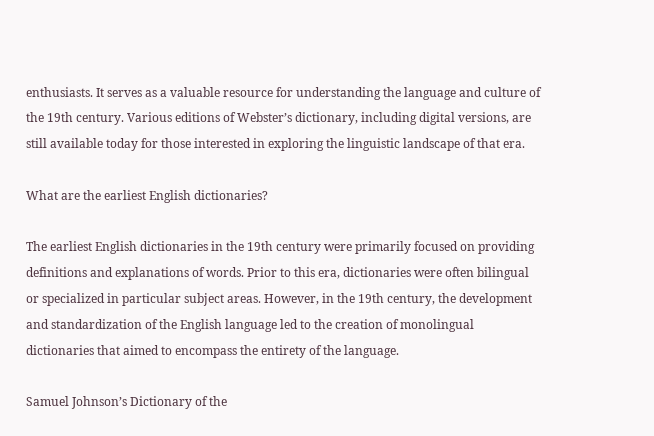enthusiasts. It serves as a valuable resource for understanding the language and culture of the 19th century. Various editions of Webster’s dictionary, including digital versions, are still available today for those interested in exploring the linguistic landscape of that era.

What are the earliest English dictionaries?

The earliest English dictionaries in the 19th century were primarily focused on providing definitions and explanations of words. Prior to this era, dictionaries were often bilingual or specialized in particular subject areas. However, in the 19th century, the development and standardization of the English language led to the creation of monolingual dictionaries that aimed to encompass the entirety of the language.

Samuel Johnson’s Dictionary of the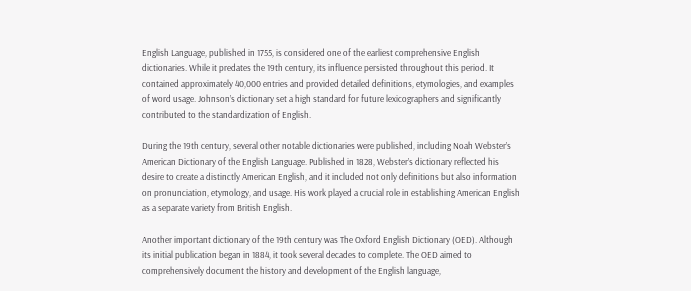English Language, published in 1755, is considered one of the earliest comprehensive English dictionaries. While it predates the 19th century, its influence persisted throughout this period. It contained approximately 40,000 entries and provided detailed definitions, etymologies, and examples of word usage. Johnson’s dictionary set a high standard for future lexicographers and significantly contributed to the standardization of English.

During the 19th century, several other notable dictionaries were published, including Noah Webster’s American Dictionary of the English Language. Published in 1828, Webster’s dictionary reflected his desire to create a distinctly American English, and it included not only definitions but also information on pronunciation, etymology, and usage. His work played a crucial role in establishing American English as a separate variety from British English.

Another important dictionary of the 19th century was The Oxford English Dictionary (OED). Although its initial publication began in 1884, it took several decades to complete. The OED aimed to comprehensively document the history and development of the English language,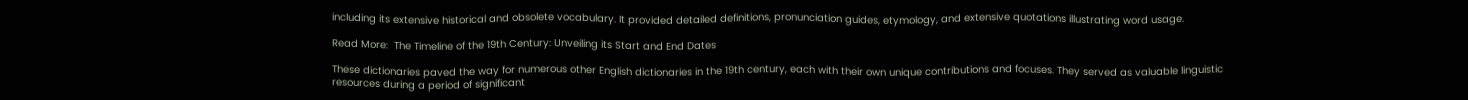including its extensive historical and obsolete vocabulary. It provided detailed definitions, pronunciation guides, etymology, and extensive quotations illustrating word usage.

Read More:  The Timeline of the 19th Century: Unveiling its Start and End Dates

These dictionaries paved the way for numerous other English dictionaries in the 19th century, each with their own unique contributions and focuses. They served as valuable linguistic resources during a period of significant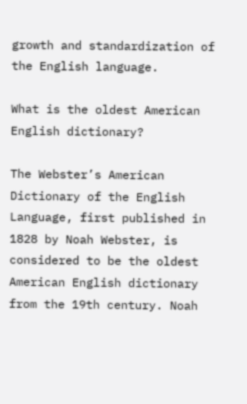growth and standardization of the English language.

What is the oldest American English dictionary?

The Webster’s American Dictionary of the English Language, first published in 1828 by Noah Webster, is considered to be the oldest American English dictionary from the 19th century. Noah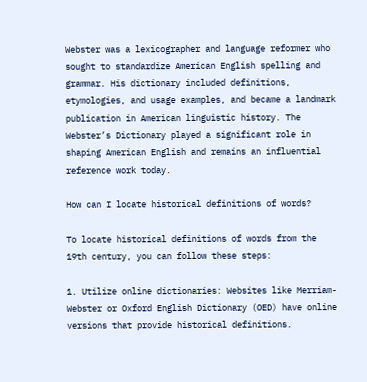Webster was a lexicographer and language reformer who sought to standardize American English spelling and grammar. His dictionary included definitions, etymologies, and usage examples, and became a landmark publication in American linguistic history. The Webster’s Dictionary played a significant role in shaping American English and remains an influential reference work today.

How can I locate historical definitions of words?

To locate historical definitions of words from the 19th century, you can follow these steps:

1. Utilize online dictionaries: Websites like Merriam-Webster or Oxford English Dictionary (OED) have online versions that provide historical definitions.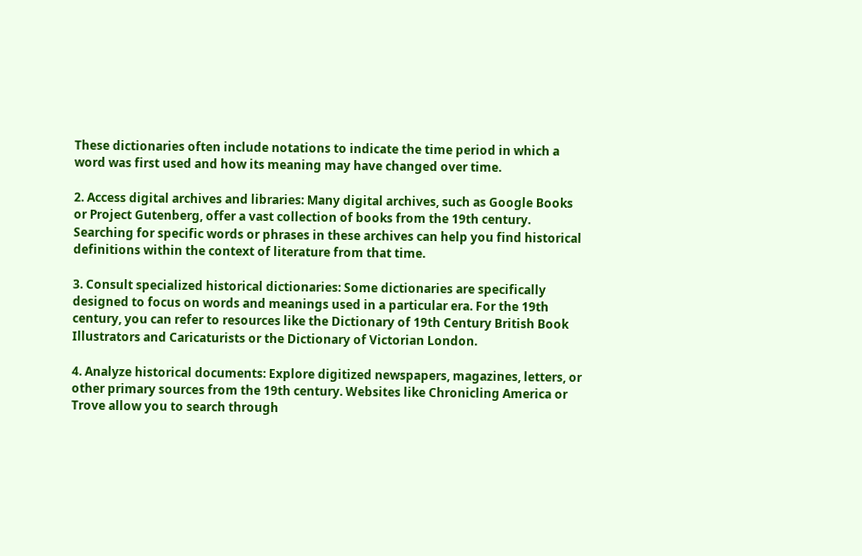These dictionaries often include notations to indicate the time period in which a word was first used and how its meaning may have changed over time.

2. Access digital archives and libraries: Many digital archives, such as Google Books or Project Gutenberg, offer a vast collection of books from the 19th century. Searching for specific words or phrases in these archives can help you find historical definitions within the context of literature from that time.

3. Consult specialized historical dictionaries: Some dictionaries are specifically designed to focus on words and meanings used in a particular era. For the 19th century, you can refer to resources like the Dictionary of 19th Century British Book Illustrators and Caricaturists or the Dictionary of Victorian London.

4. Analyze historical documents: Explore digitized newspapers, magazines, letters, or other primary sources from the 19th century. Websites like Chronicling America or Trove allow you to search through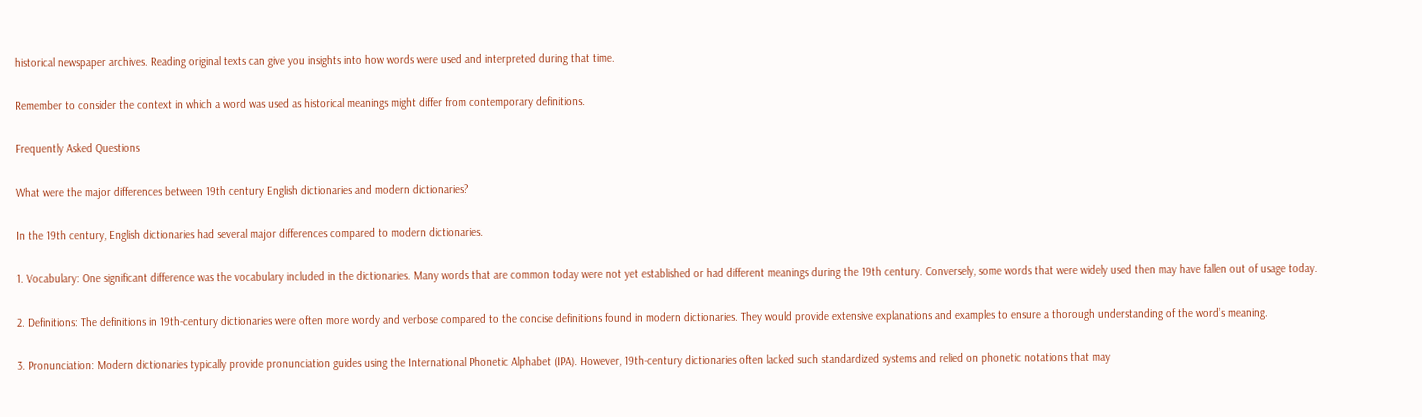historical newspaper archives. Reading original texts can give you insights into how words were used and interpreted during that time.

Remember to consider the context in which a word was used as historical meanings might differ from contemporary definitions.

Frequently Asked Questions

What were the major differences between 19th century English dictionaries and modern dictionaries?

In the 19th century, English dictionaries had several major differences compared to modern dictionaries.

1. Vocabulary: One significant difference was the vocabulary included in the dictionaries. Many words that are common today were not yet established or had different meanings during the 19th century. Conversely, some words that were widely used then may have fallen out of usage today.

2. Definitions: The definitions in 19th-century dictionaries were often more wordy and verbose compared to the concise definitions found in modern dictionaries. They would provide extensive explanations and examples to ensure a thorough understanding of the word’s meaning.

3. Pronunciation: Modern dictionaries typically provide pronunciation guides using the International Phonetic Alphabet (IPA). However, 19th-century dictionaries often lacked such standardized systems and relied on phonetic notations that may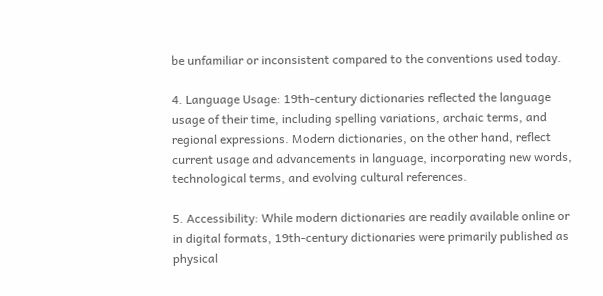be unfamiliar or inconsistent compared to the conventions used today.

4. Language Usage: 19th-century dictionaries reflected the language usage of their time, including spelling variations, archaic terms, and regional expressions. Modern dictionaries, on the other hand, reflect current usage and advancements in language, incorporating new words, technological terms, and evolving cultural references.

5. Accessibility: While modern dictionaries are readily available online or in digital formats, 19th-century dictionaries were primarily published as physical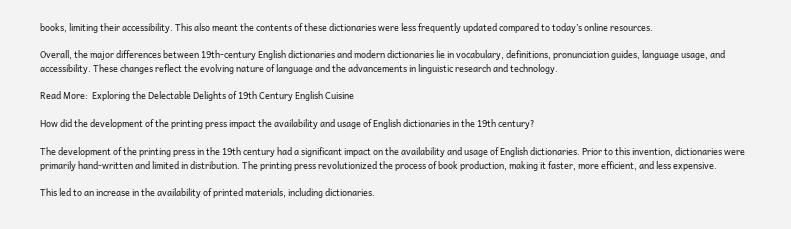books, limiting their accessibility. This also meant the contents of these dictionaries were less frequently updated compared to today’s online resources.

Overall, the major differences between 19th-century English dictionaries and modern dictionaries lie in vocabulary, definitions, pronunciation guides, language usage, and accessibility. These changes reflect the evolving nature of language and the advancements in linguistic research and technology.

Read More:  Exploring the Delectable Delights of 19th Century English Cuisine

How did the development of the printing press impact the availability and usage of English dictionaries in the 19th century?

The development of the printing press in the 19th century had a significant impact on the availability and usage of English dictionaries. Prior to this invention, dictionaries were primarily hand-written and limited in distribution. The printing press revolutionized the process of book production, making it faster, more efficient, and less expensive.

This led to an increase in the availability of printed materials, including dictionaries.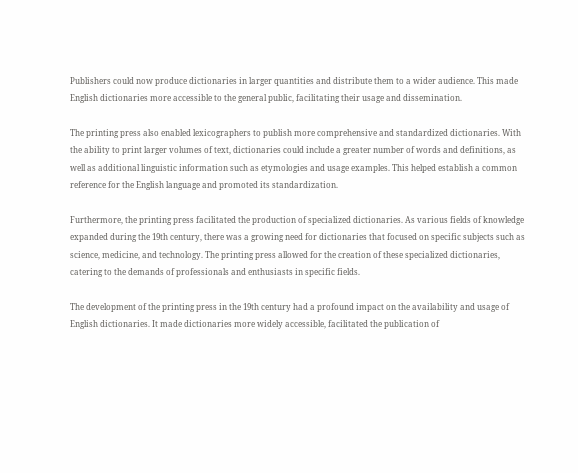Publishers could now produce dictionaries in larger quantities and distribute them to a wider audience. This made English dictionaries more accessible to the general public, facilitating their usage and dissemination.

The printing press also enabled lexicographers to publish more comprehensive and standardized dictionaries. With the ability to print larger volumes of text, dictionaries could include a greater number of words and definitions, as well as additional linguistic information such as etymologies and usage examples. This helped establish a common reference for the English language and promoted its standardization.

Furthermore, the printing press facilitated the production of specialized dictionaries. As various fields of knowledge expanded during the 19th century, there was a growing need for dictionaries that focused on specific subjects such as science, medicine, and technology. The printing press allowed for the creation of these specialized dictionaries, catering to the demands of professionals and enthusiasts in specific fields.

The development of the printing press in the 19th century had a profound impact on the availability and usage of English dictionaries. It made dictionaries more widely accessible, facilitated the publication of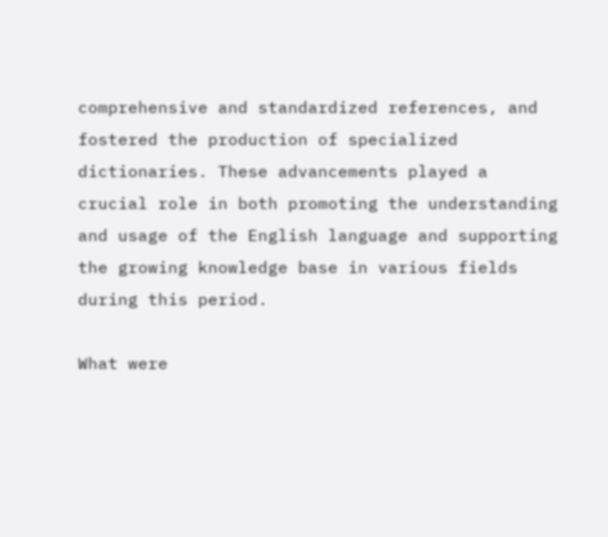comprehensive and standardized references, and fostered the production of specialized dictionaries. These advancements played a crucial role in both promoting the understanding and usage of the English language and supporting the growing knowledge base in various fields during this period.

What were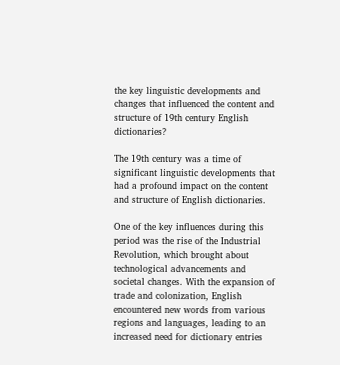the key linguistic developments and changes that influenced the content and structure of 19th century English dictionaries?

The 19th century was a time of significant linguistic developments that had a profound impact on the content and structure of English dictionaries.

One of the key influences during this period was the rise of the Industrial Revolution, which brought about technological advancements and societal changes. With the expansion of trade and colonization, English encountered new words from various regions and languages, leading to an increased need for dictionary entries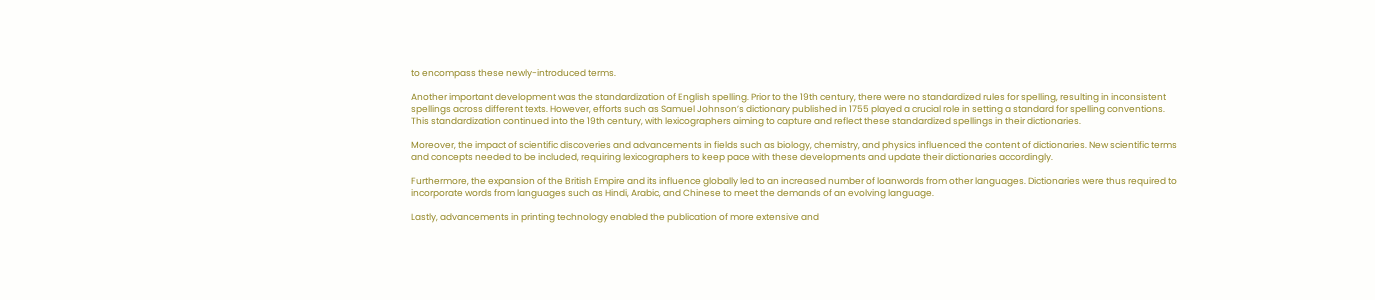to encompass these newly-introduced terms.

Another important development was the standardization of English spelling. Prior to the 19th century, there were no standardized rules for spelling, resulting in inconsistent spellings across different texts. However, efforts such as Samuel Johnson’s dictionary published in 1755 played a crucial role in setting a standard for spelling conventions. This standardization continued into the 19th century, with lexicographers aiming to capture and reflect these standardized spellings in their dictionaries.

Moreover, the impact of scientific discoveries and advancements in fields such as biology, chemistry, and physics influenced the content of dictionaries. New scientific terms and concepts needed to be included, requiring lexicographers to keep pace with these developments and update their dictionaries accordingly.

Furthermore, the expansion of the British Empire and its influence globally led to an increased number of loanwords from other languages. Dictionaries were thus required to incorporate words from languages such as Hindi, Arabic, and Chinese to meet the demands of an evolving language.

Lastly, advancements in printing technology enabled the publication of more extensive and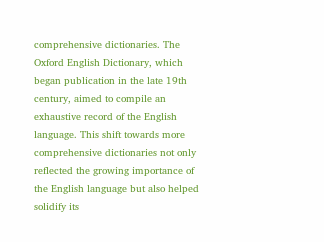comprehensive dictionaries. The Oxford English Dictionary, which began publication in the late 19th century, aimed to compile an exhaustive record of the English language. This shift towards more comprehensive dictionaries not only reflected the growing importance of the English language but also helped solidify its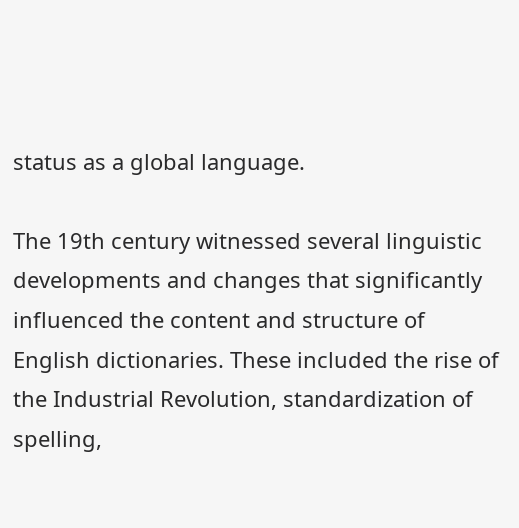status as a global language.

The 19th century witnessed several linguistic developments and changes that significantly influenced the content and structure of English dictionaries. These included the rise of the Industrial Revolution, standardization of spelling,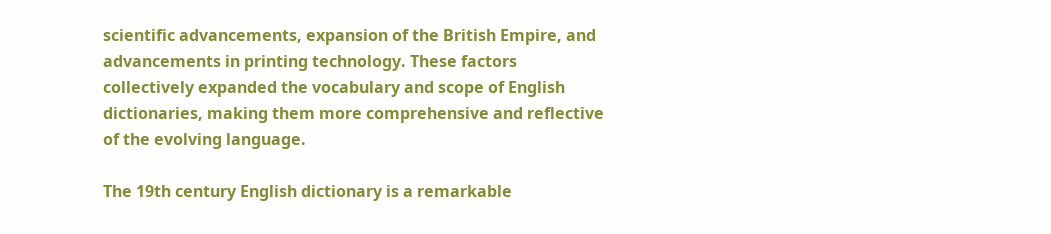scientific advancements, expansion of the British Empire, and advancements in printing technology. These factors collectively expanded the vocabulary and scope of English dictionaries, making them more comprehensive and reflective of the evolving language.

The 19th century English dictionary is a remarkable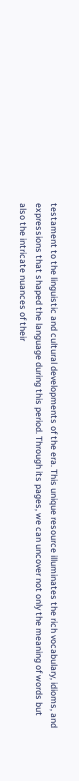testament to the linguistic and cultural developments of the era. This unique resource illuminates the rich vocabulary, idioms, and expressions that shaped the language during this period. Through its pages, we can uncover not only the meaning of words but also the intricate nuances of their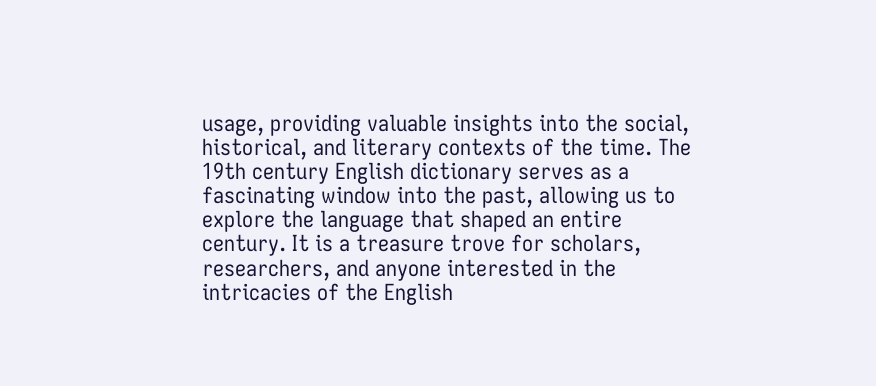usage, providing valuable insights into the social, historical, and literary contexts of the time. The 19th century English dictionary serves as a fascinating window into the past, allowing us to explore the language that shaped an entire century. It is a treasure trove for scholars, researchers, and anyone interested in the intricacies of the English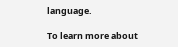language.

To learn more about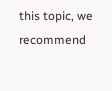this topic, we recommend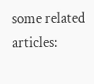some related articles: